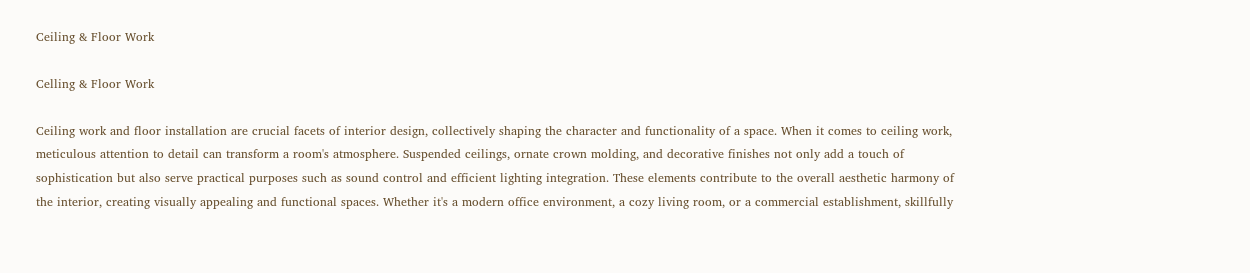Ceiling & Floor Work

Celling & Floor Work

Ceiling work and floor installation are crucial facets of interior design, collectively shaping the character and functionality of a space. When it comes to ceiling work, meticulous attention to detail can transform a room's atmosphere. Suspended ceilings, ornate crown molding, and decorative finishes not only add a touch of sophistication but also serve practical purposes such as sound control and efficient lighting integration. These elements contribute to the overall aesthetic harmony of the interior, creating visually appealing and functional spaces. Whether it's a modern office environment, a cozy living room, or a commercial establishment, skillfully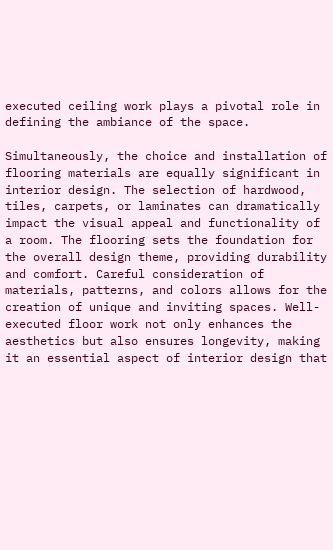executed ceiling work plays a pivotal role in defining the ambiance of the space.

Simultaneously, the choice and installation of flooring materials are equally significant in interior design. The selection of hardwood, tiles, carpets, or laminates can dramatically impact the visual appeal and functionality of a room. The flooring sets the foundation for the overall design theme, providing durability and comfort. Careful consideration of materials, patterns, and colors allows for the creation of unique and inviting spaces. Well-executed floor work not only enhances the aesthetics but also ensures longevity, making it an essential aspect of interior design that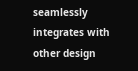seamlessly integrates with other design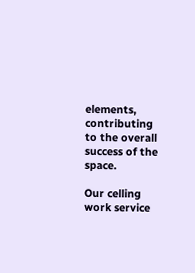elements, contributing to the overall success of the space.

Our celling work service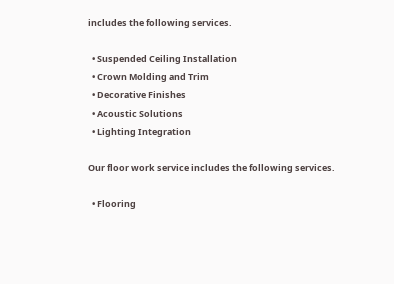includes the following services.

  • Suspended Ceiling Installation
  • Crown Molding and Trim
  • Decorative Finishes
  • Acoustic Solutions
  • Lighting Integration

Our floor work service includes the following services.

  • Flooring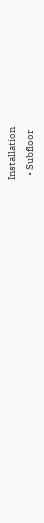Installation
  • Subfloor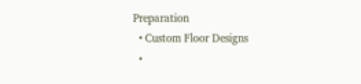Preparation
  • Custom Floor Designs
  •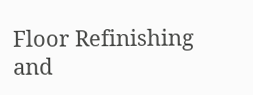Floor Refinishing and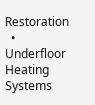Restoration
  • Underfloor Heating Systems